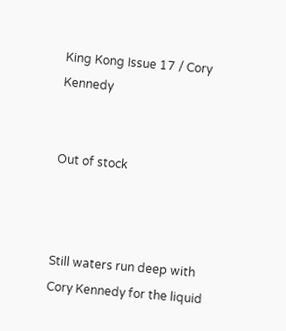King Kong Issue 17 / Cory Kennedy


Out of stock



Still waters run deep with Cory Kennedy for the liquid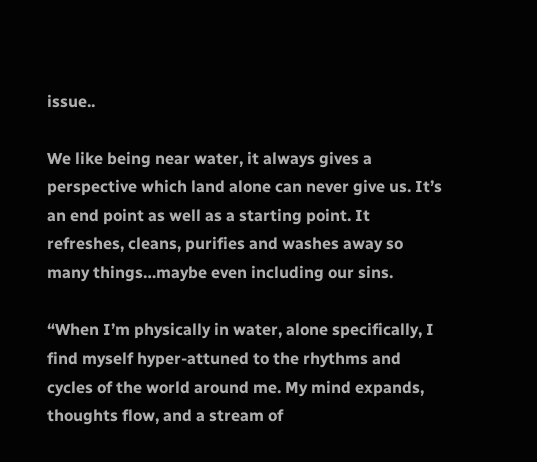issue..

We like being near water, it always gives a perspective which land alone can never give us. It’s an end point as well as a starting point. It refreshes, cleans, purifies and washes away so many things…maybe even including our sins.

“When I’m physically in water, alone specifically, I find myself hyper-attuned to the rhythms and cycles of the world around me. My mind expands, thoughts flow, and a stream of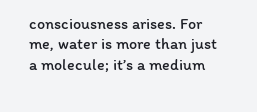consciousness arises. For me, water is more than just a molecule; it’s a medium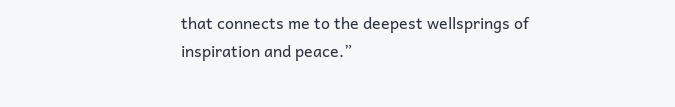that connects me to the deepest wellsprings of inspiration and peace.”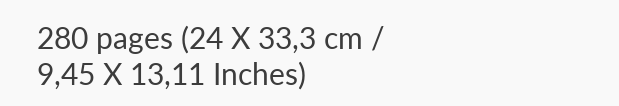280 pages (24 X 33,3 cm / 9,45 X 13,11 Inches)